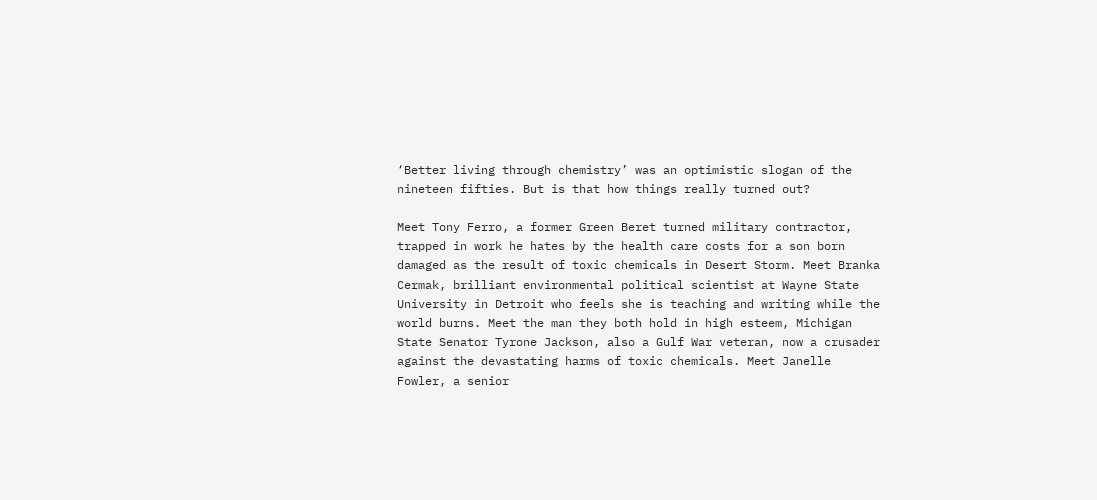‘Better living through chemistry’ was an optimistic slogan of the nineteen fifties. But is that how things really turned out?

Meet Tony Ferro, a former Green Beret turned military contractor, trapped in work he hates by the health care costs for a son born damaged as the result of toxic chemicals in Desert Storm. Meet Branka Cermak, brilliant environmental political scientist at Wayne State University in Detroit who feels she is teaching and writing while the world burns. Meet the man they both hold in high esteem, Michigan State Senator Tyrone Jackson, also a Gulf War veteran, now a crusader against the devastating harms of toxic chemicals. Meet Janelle Fowler, a senior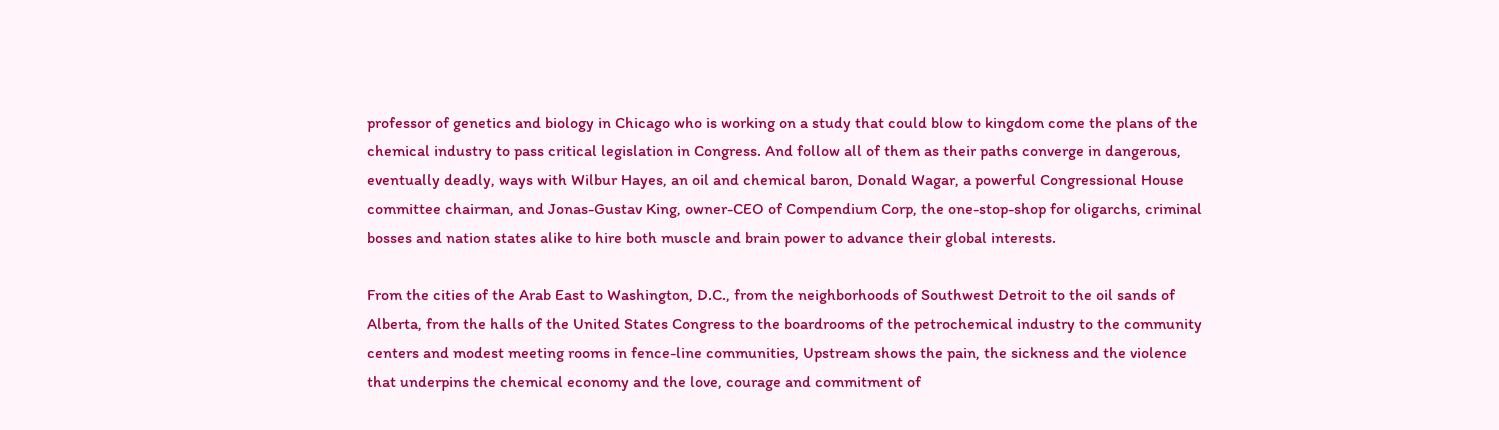professor of genetics and biology in Chicago who is working on a study that could blow to kingdom come the plans of the chemical industry to pass critical legislation in Congress. And follow all of them as their paths converge in dangerous, eventually deadly, ways with Wilbur Hayes, an oil and chemical baron, Donald Wagar, a powerful Congressional House committee chairman, and Jonas-Gustav King, owner-CEO of Compendium Corp, the one-stop-shop for oligarchs, criminal bosses and nation states alike to hire both muscle and brain power to advance their global interests.

From the cities of the Arab East to Washington, D.C., from the neighborhoods of Southwest Detroit to the oil sands of Alberta, from the halls of the United States Congress to the boardrooms of the petrochemical industry to the community centers and modest meeting rooms in fence-line communities, Upstream shows the pain, the sickness and the violence that underpins the chemical economy and the love, courage and commitment of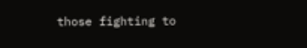those fighting to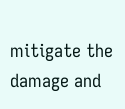mitigate the damage and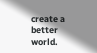create a better world.